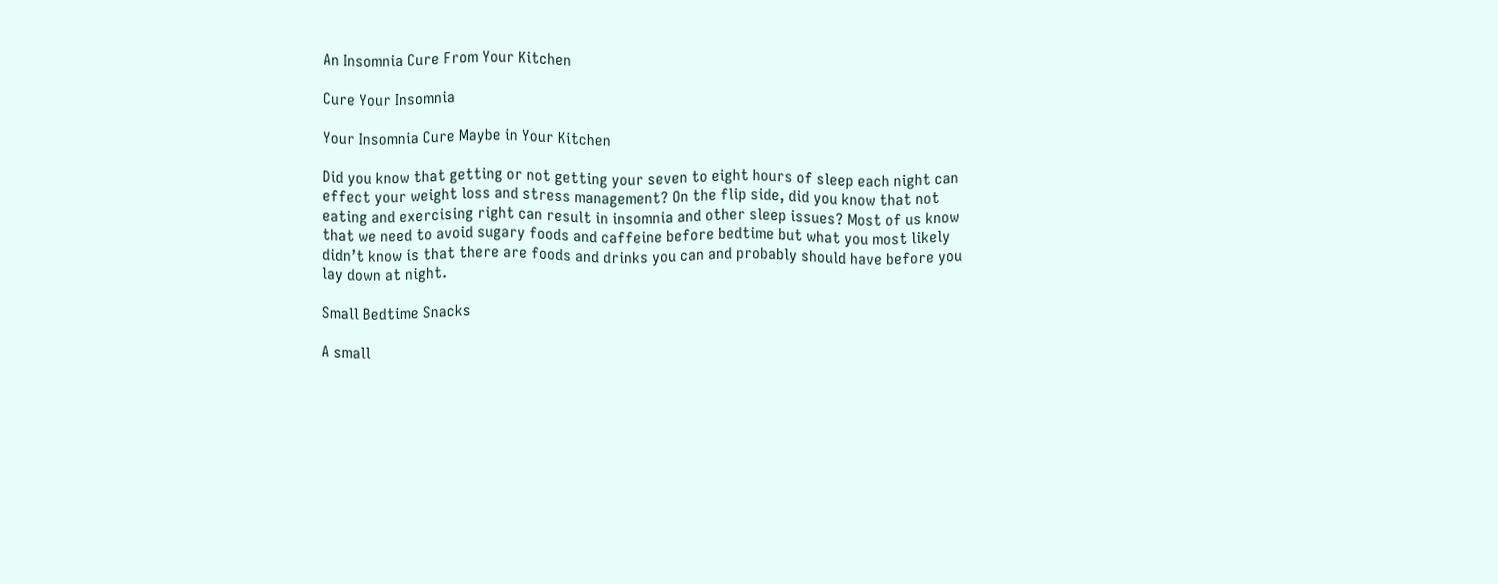An Insomnia Cure From Your Kitchen

Cure Your Insomnia

Your Insomnia Cure Maybe in Your Kitchen

Did you know that getting or not getting your seven to eight hours of sleep each night can effect your weight loss and stress management? On the flip side, did you know that not eating and exercising right can result in insomnia and other sleep issues? Most of us know that we need to avoid sugary foods and caffeine before bedtime but what you most likely didn’t know is that there are foods and drinks you can and probably should have before you lay down at night.

Small Bedtime Snacks

A small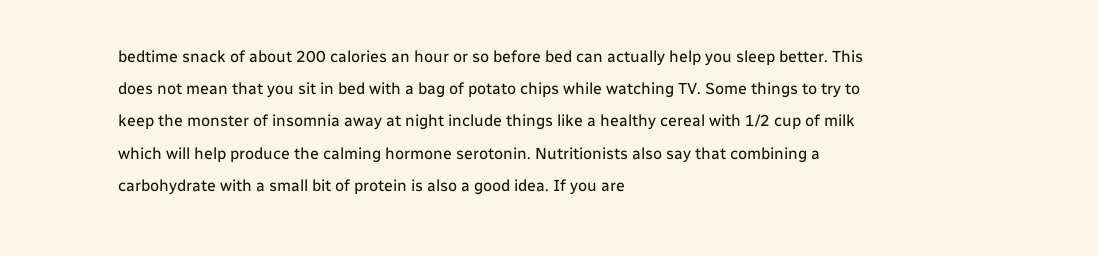bedtime snack of about 200 calories an hour or so before bed can actually help you sleep better. This does not mean that you sit in bed with a bag of potato chips while watching TV. Some things to try to keep the monster of insomnia away at night include things like a healthy cereal with 1/2 cup of milk which will help produce the calming hormone serotonin. Nutritionists also say that combining a carbohydrate with a small bit of protein is also a good idea. If you are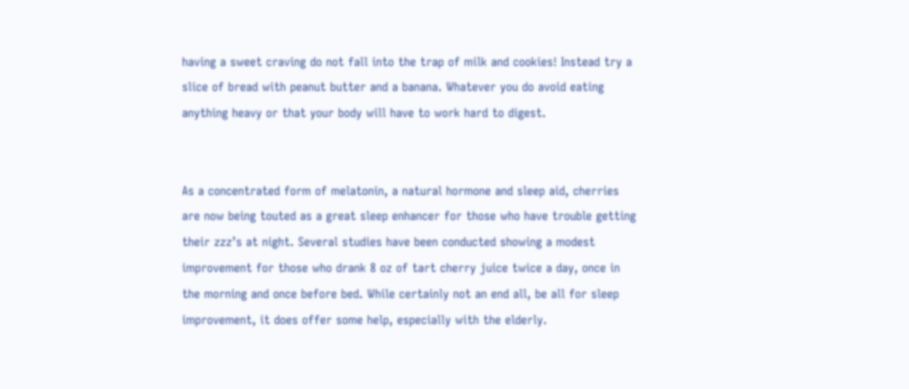having a sweet craving do not fall into the trap of milk and cookies! Instead try a slice of bread with peanut butter and a banana. Whatever you do avoid eating anything heavy or that your body will have to work hard to digest.


As a concentrated form of melatonin, a natural hormone and sleep aid, cherries are now being touted as a great sleep enhancer for those who have trouble getting their zzz’s at night. Several studies have been conducted showing a modest improvement for those who drank 8 oz of tart cherry juice twice a day, once in the morning and once before bed. While certainly not an end all, be all for sleep improvement, it does offer some help, especially with the elderly.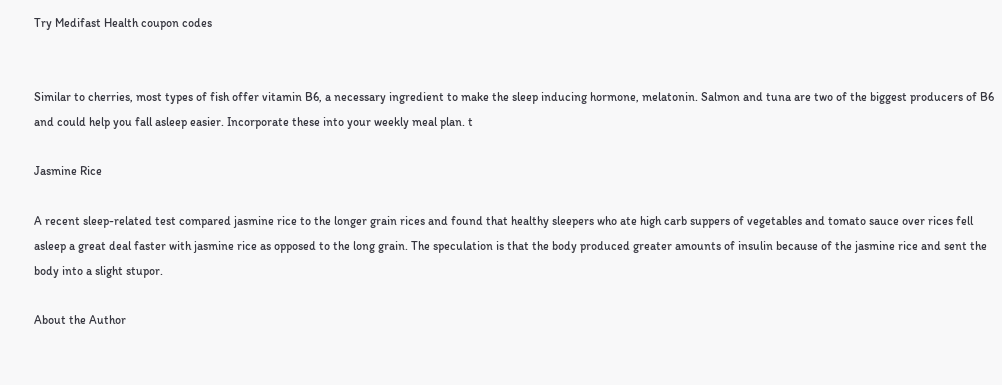Try Medifast Health coupon codes


Similar to cherries, most types of fish offer vitamin B6, a necessary ingredient to make the sleep inducing hormone, melatonin. Salmon and tuna are two of the biggest producers of B6 and could help you fall asleep easier. Incorporate these into your weekly meal plan. t

Jasmine Rice

A recent sleep-related test compared jasmine rice to the longer grain rices and found that healthy sleepers who ate high carb suppers of vegetables and tomato sauce over rices fell asleep a great deal faster with jasmine rice as opposed to the long grain. The speculation is that the body produced greater amounts of insulin because of the jasmine rice and sent the body into a slight stupor.

About the Author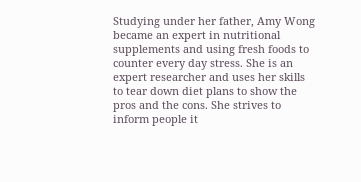Studying under her father, Amy Wong became an expert in nutritional supplements and using fresh foods to counter every day stress. She is an expert researcher and uses her skills to tear down diet plans to show the pros and the cons. She strives to inform people it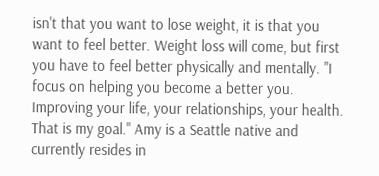isn't that you want to lose weight, it is that you want to feel better. Weight loss will come, but first you have to feel better physically and mentally. "I focus on helping you become a better you. Improving your life, your relationships, your health. That is my goal." Amy is a Seattle native and currently resides in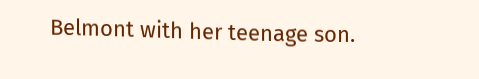Belmont with her teenage son.